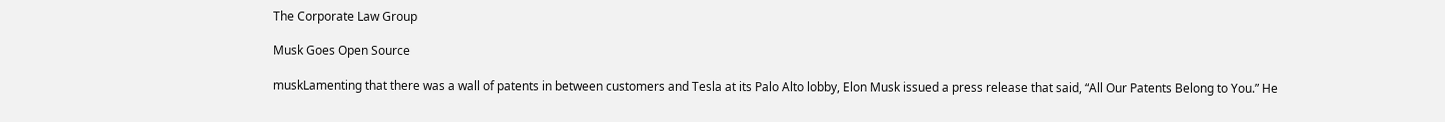The Corporate Law Group

Musk Goes Open Source

muskLamenting that there was a wall of patents in between customers and Tesla at its Palo Alto lobby, Elon Musk issued a press release that said, “All Our Patents Belong to You.” He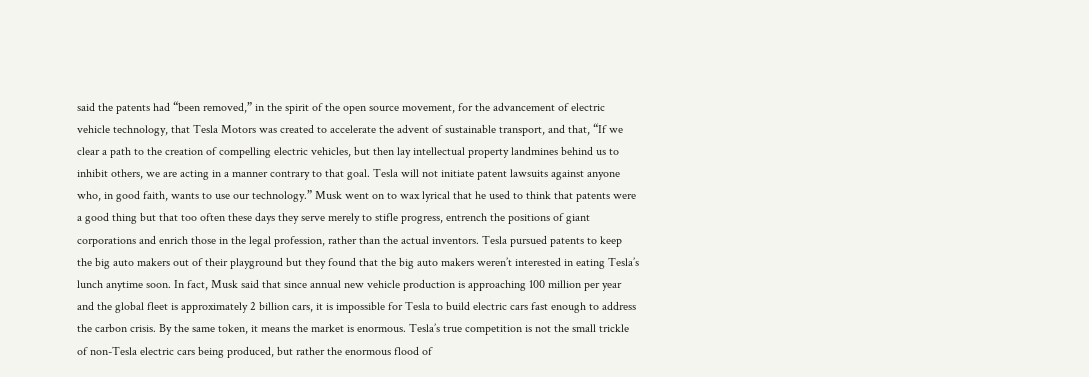said the patents had “been removed,” in the spirit of the open source movement, for the advancement of electric vehicle technology, that Tesla Motors was created to accelerate the advent of sustainable transport, and that, “If we clear a path to the creation of compelling electric vehicles, but then lay intellectual property landmines behind us to inhibit others, we are acting in a manner contrary to that goal. Tesla will not initiate patent lawsuits against anyone who, in good faith, wants to use our technology.” Musk went on to wax lyrical that he used to think that patents were a good thing but that too often these days they serve merely to stifle progress, entrench the positions of giant corporations and enrich those in the legal profession, rather than the actual inventors. Tesla pursued patents to keep the big auto makers out of their playground but they found that the big auto makers weren’t interested in eating Tesla’s lunch anytime soon. In fact, Musk said that since annual new vehicle production is approaching 100 million per year and the global fleet is approximately 2 billion cars, it is impossible for Tesla to build electric cars fast enough to address the carbon crisis. By the same token, it means the market is enormous. Tesla’s true competition is not the small trickle of non-Tesla electric cars being produced, but rather the enormous flood of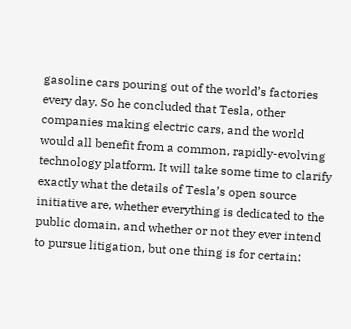gasoline cars pouring out of the world’s factories every day. So he concluded that Tesla, other companies making electric cars, and the world would all benefit from a common, rapidly-evolving technology platform. It will take some time to clarify exactly what the details of Tesla’s open source initiative are, whether everything is dedicated to the public domain, and whether or not they ever intend to pursue litigation, but one thing is for certain: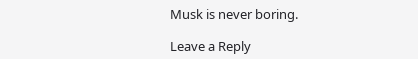Musk is never boring.

Leave a Reply